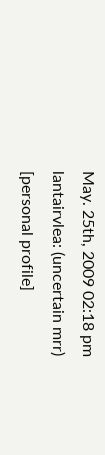May. 25th, 2009 02:18 pm
lantairvlea: (uncertain mrr)
[personal profile]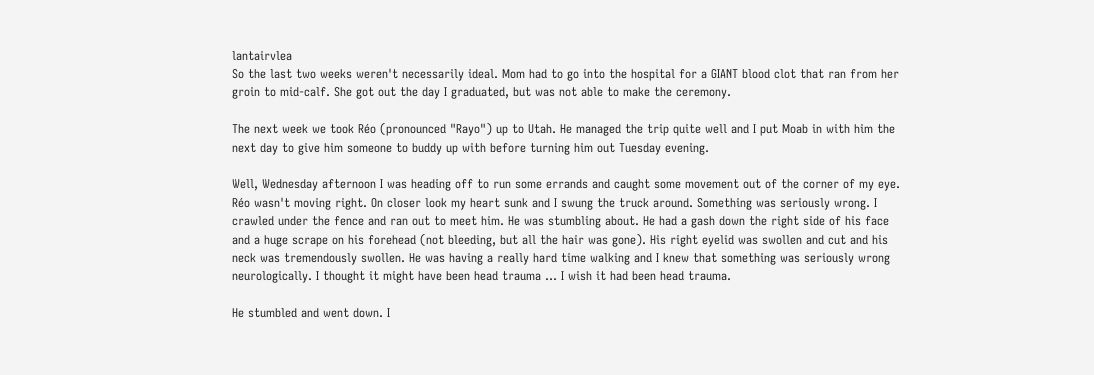lantairvlea
So the last two weeks weren't necessarily ideal. Mom had to go into the hospital for a GIANT blood clot that ran from her groin to mid-calf. She got out the day I graduated, but was not able to make the ceremony.

The next week we took Réo (pronounced "Rayo") up to Utah. He managed the trip quite well and I put Moab in with him the next day to give him someone to buddy up with before turning him out Tuesday evening.

Well, Wednesday afternoon I was heading off to run some errands and caught some movement out of the corner of my eye. Réo wasn't moving right. On closer look my heart sunk and I swung the truck around. Something was seriously wrong. I crawled under the fence and ran out to meet him. He was stumbling about. He had a gash down the right side of his face and a huge scrape on his forehead (not bleeding, but all the hair was gone). His right eyelid was swollen and cut and his neck was tremendously swollen. He was having a really hard time walking and I knew that something was seriously wrong neurologically. I thought it might have been head trauma ... I wish it had been head trauma.

He stumbled and went down. I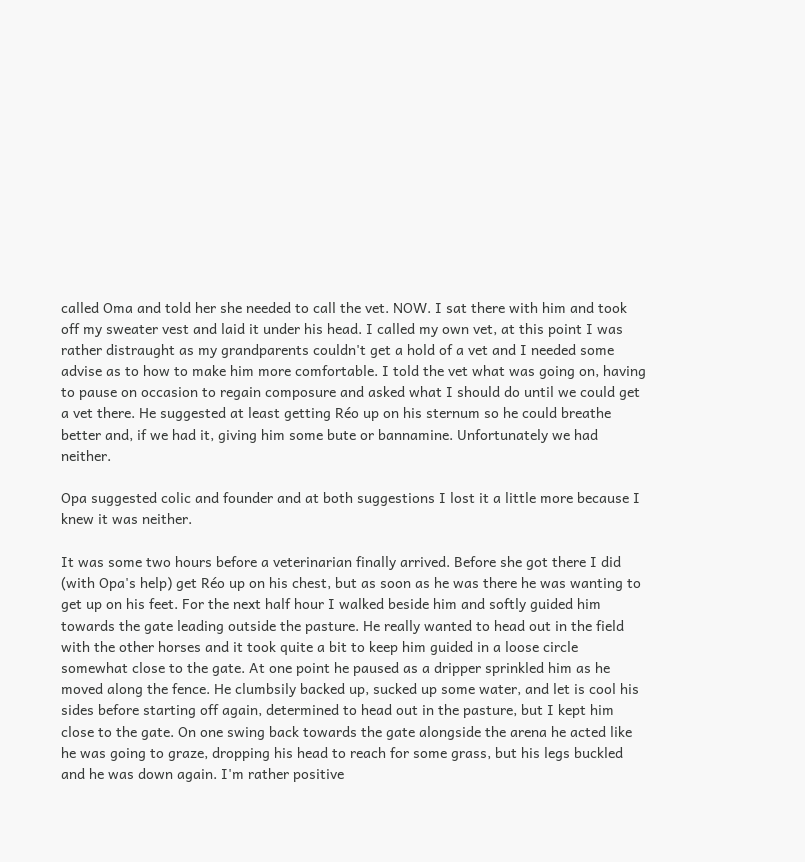called Oma and told her she needed to call the vet. NOW. I sat there with him and took off my sweater vest and laid it under his head. I called my own vet, at this point I was rather distraught as my grandparents couldn't get a hold of a vet and I needed some advise as to how to make him more comfortable. I told the vet what was going on, having to pause on occasion to regain composure and asked what I should do until we could get a vet there. He suggested at least getting Réo up on his sternum so he could breathe better and, if we had it, giving him some bute or bannamine. Unfortunately we had neither.

Opa suggested colic and founder and at both suggestions I lost it a little more because I knew it was neither.

It was some two hours before a veterinarian finally arrived. Before she got there I did (with Opa's help) get Réo up on his chest, but as soon as he was there he was wanting to get up on his feet. For the next half hour I walked beside him and softly guided him towards the gate leading outside the pasture. He really wanted to head out in the field with the other horses and it took quite a bit to keep him guided in a loose circle somewhat close to the gate. At one point he paused as a dripper sprinkled him as he moved along the fence. He clumbsily backed up, sucked up some water, and let is cool his sides before starting off again, determined to head out in the pasture, but I kept him close to the gate. On one swing back towards the gate alongside the arena he acted like he was going to graze, dropping his head to reach for some grass, but his legs buckled and he was down again. I'm rather positive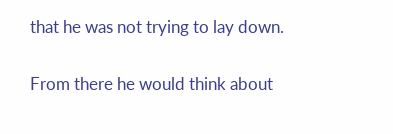that he was not trying to lay down.

From there he would think about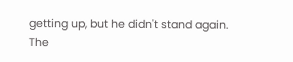getting up, but he didn't stand again. The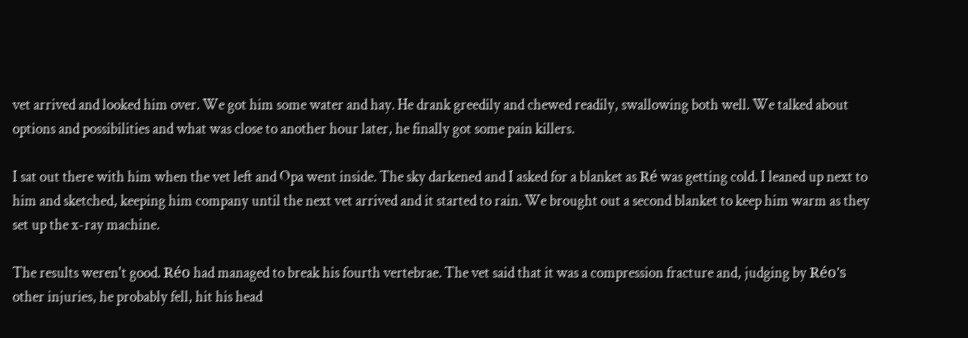vet arrived and looked him over. We got him some water and hay. He drank greedily and chewed readily, swallowing both well. We talked about options and possibilities and what was close to another hour later, he finally got some pain killers.

I sat out there with him when the vet left and Opa went inside. The sky darkened and I asked for a blanket as Ré was getting cold. I leaned up next to him and sketched, keeping him company until the next vet arrived and it started to rain. We brought out a second blanket to keep him warm as they set up the x-ray machine.

The results weren't good. Réo had managed to break his fourth vertebrae. The vet said that it was a compression fracture and, judging by Réo's other injuries, he probably fell, hit his head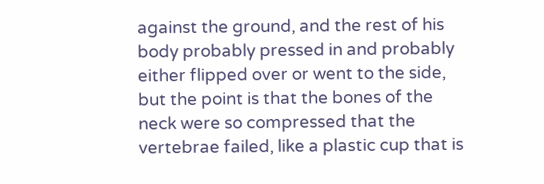against the ground, and the rest of his body probably pressed in and probably either flipped over or went to the side, but the point is that the bones of the neck were so compressed that the vertebrae failed, like a plastic cup that is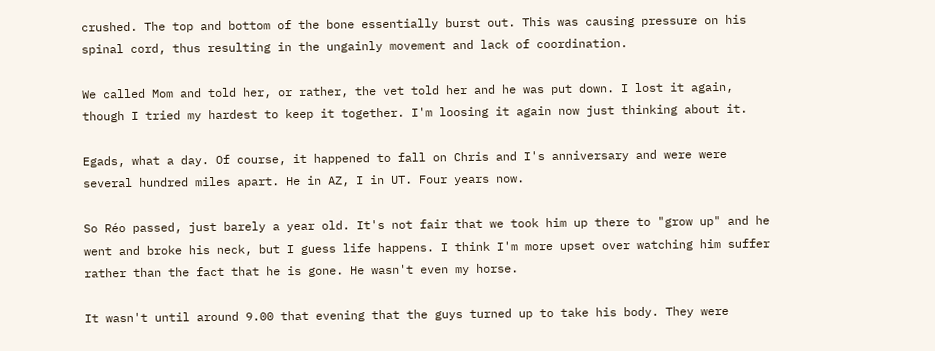crushed. The top and bottom of the bone essentially burst out. This was causing pressure on his spinal cord, thus resulting in the ungainly movement and lack of coordination.

We called Mom and told her, or rather, the vet told her and he was put down. I lost it again, though I tried my hardest to keep it together. I'm loosing it again now just thinking about it.

Egads, what a day. Of course, it happened to fall on Chris and I's anniversary and were were several hundred miles apart. He in AZ, I in UT. Four years now.

So Réo passed, just barely a year old. It's not fair that we took him up there to "grow up" and he went and broke his neck, but I guess life happens. I think I'm more upset over watching him suffer rather than the fact that he is gone. He wasn't even my horse.

It wasn't until around 9.00 that evening that the guys turned up to take his body. They were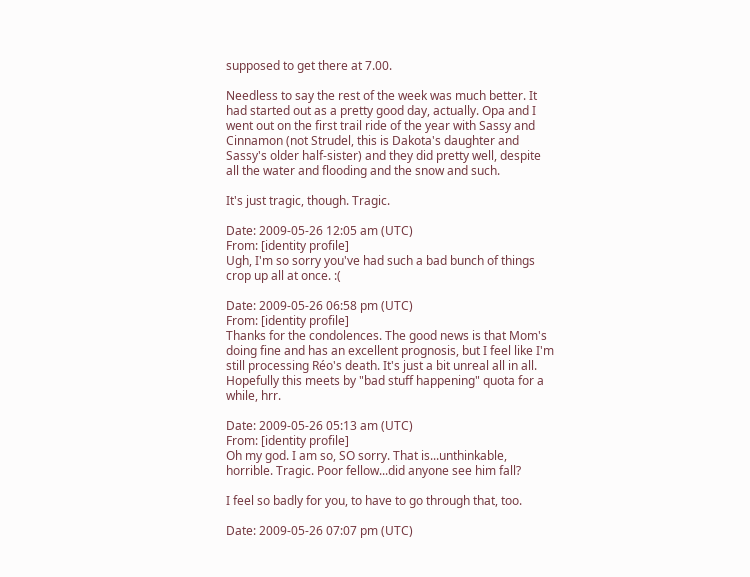supposed to get there at 7.00.

Needless to say the rest of the week was much better. It had started out as a pretty good day, actually. Opa and I went out on the first trail ride of the year with Sassy and Cinnamon (not Strudel, this is Dakota's daughter and Sassy's older half-sister) and they did pretty well, despite all the water and flooding and the snow and such.

It's just tragic, though. Tragic.

Date: 2009-05-26 12:05 am (UTC)
From: [identity profile]
Ugh, I'm so sorry you've had such a bad bunch of things crop up all at once. :(

Date: 2009-05-26 06:58 pm (UTC)
From: [identity profile]
Thanks for the condolences. The good news is that Mom's doing fine and has an excellent prognosis, but I feel like I'm still processing Réo's death. It's just a bit unreal all in all. Hopefully this meets by "bad stuff happening" quota for a while, hrr.

Date: 2009-05-26 05:13 am (UTC)
From: [identity profile]
Oh my god. I am so, SO sorry. That is...unthinkable, horrible. Tragic. Poor fellow...did anyone see him fall?

I feel so badly for you, to have to go through that, too.

Date: 2009-05-26 07:07 pm (UTC)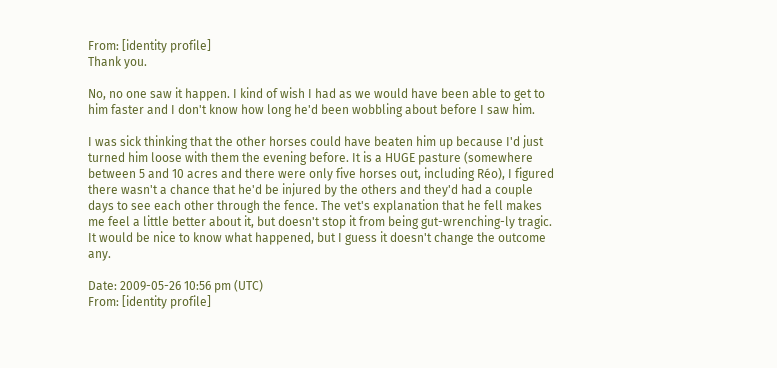From: [identity profile]
Thank you.

No, no one saw it happen. I kind of wish I had as we would have been able to get to him faster and I don't know how long he'd been wobbling about before I saw him.

I was sick thinking that the other horses could have beaten him up because I'd just turned him loose with them the evening before. It is a HUGE pasture (somewhere between 5 and 10 acres and there were only five horses out, including Réo), I figured there wasn't a chance that he'd be injured by the others and they'd had a couple days to see each other through the fence. The vet's explanation that he fell makes me feel a little better about it, but doesn't stop it from being gut-wrenching-ly tragic. It would be nice to know what happened, but I guess it doesn't change the outcome any.

Date: 2009-05-26 10:56 pm (UTC)
From: [identity profile]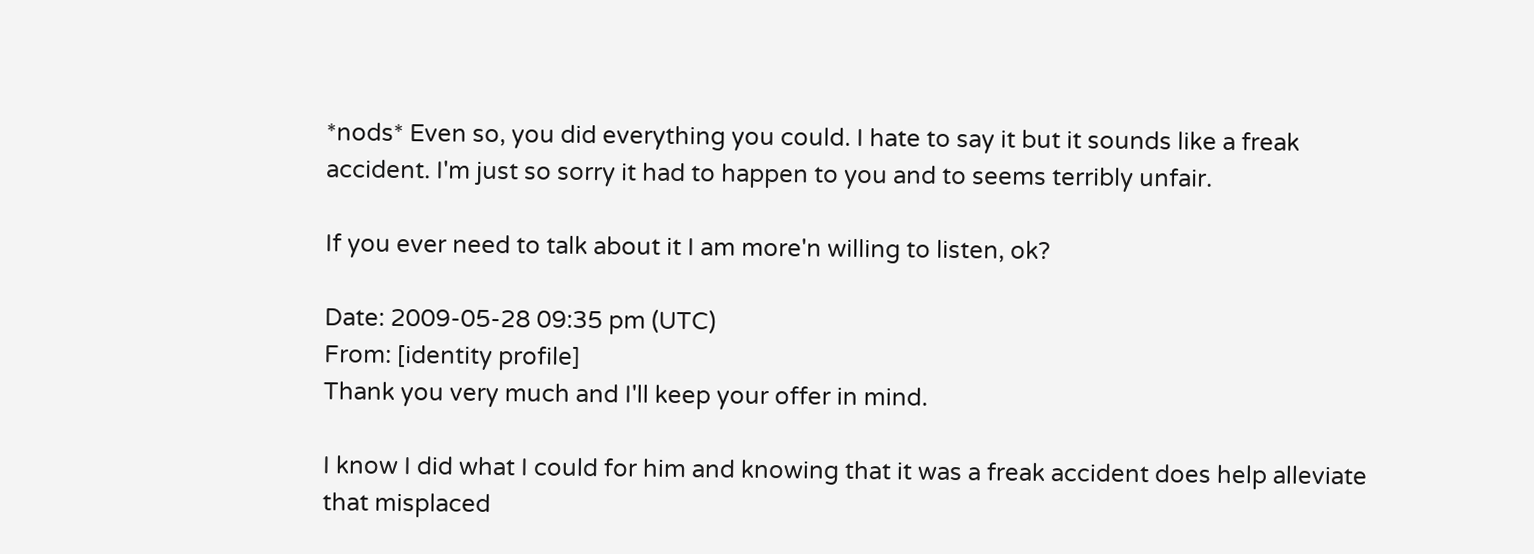*nods* Even so, you did everything you could. I hate to say it but it sounds like a freak accident. I'm just so sorry it had to happen to you and to seems terribly unfair.

If you ever need to talk about it I am more'n willing to listen, ok?

Date: 2009-05-28 09:35 pm (UTC)
From: [identity profile]
Thank you very much and I'll keep your offer in mind.

I know I did what I could for him and knowing that it was a freak accident does help alleviate that misplaced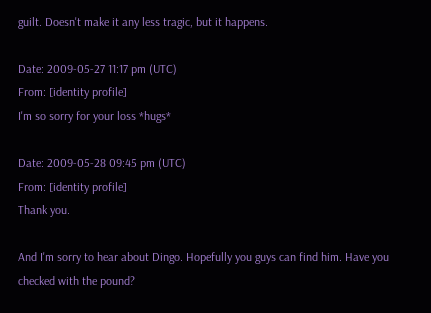guilt. Doesn't make it any less tragic, but it happens.

Date: 2009-05-27 11:17 pm (UTC)
From: [identity profile]
I'm so sorry for your loss *hugs*

Date: 2009-05-28 09:45 pm (UTC)
From: [identity profile]
Thank you.

And I'm sorry to hear about Dingo. Hopefully you guys can find him. Have you checked with the pound?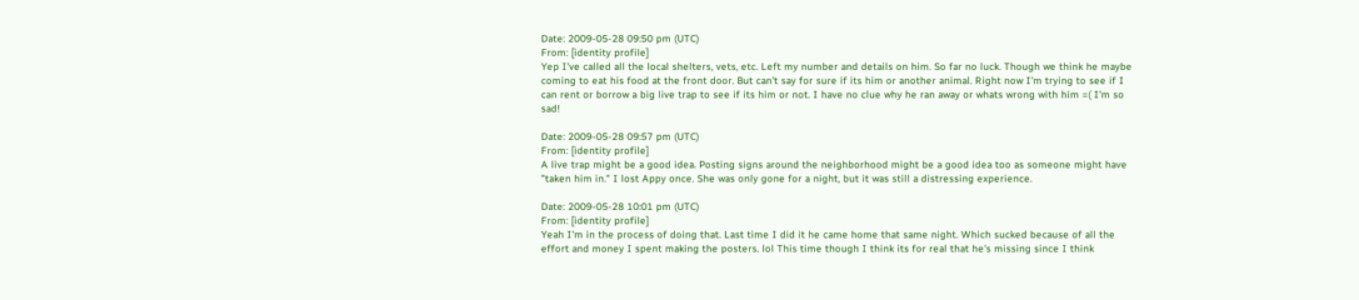Date: 2009-05-28 09:50 pm (UTC)
From: [identity profile]
Yep I've called all the local shelters, vets, etc. Left my number and details on him. So far no luck. Though we think he maybe coming to eat his food at the front door. But can't say for sure if its him or another animal. Right now I'm trying to see if I can rent or borrow a big live trap to see if its him or not. I have no clue why he ran away or whats wrong with him =( I'm so sad!

Date: 2009-05-28 09:57 pm (UTC)
From: [identity profile]
A live trap might be a good idea. Posting signs around the neighborhood might be a good idea too as someone might have "taken him in." I lost Appy once. She was only gone for a night, but it was still a distressing experience.

Date: 2009-05-28 10:01 pm (UTC)
From: [identity profile]
Yeah I'm in the process of doing that. Last time I did it he came home that same night. Which sucked because of all the effort and money I spent making the posters. lol This time though I think its for real that he's missing since I think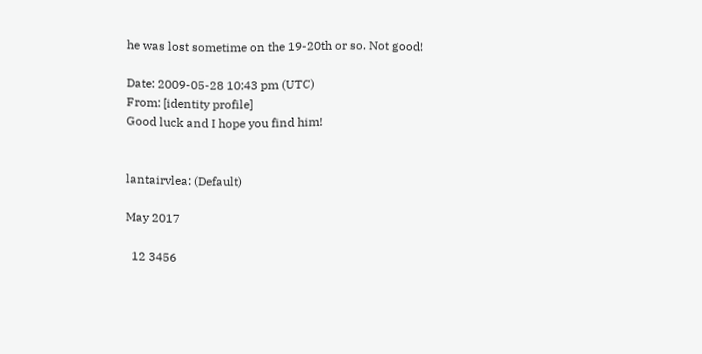he was lost sometime on the 19-20th or so. Not good!

Date: 2009-05-28 10:43 pm (UTC)
From: [identity profile]
Good luck and I hope you find him!


lantairvlea: (Default)

May 2017

  12 3456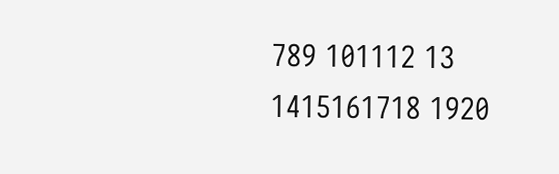789 101112 13
1415161718 1920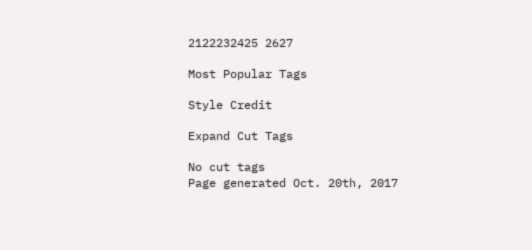2122232425 2627

Most Popular Tags

Style Credit

Expand Cut Tags

No cut tags
Page generated Oct. 20th, 2017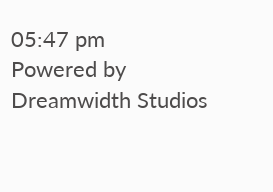05:47 pm
Powered by Dreamwidth Studios